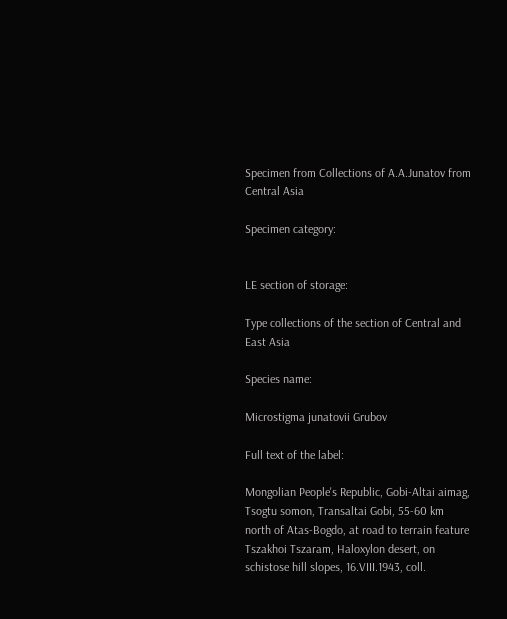Specimen from Collections of A.A.Junatov from Central Asia

Specimen category:


LE section of storage:

Type collections of the section of Central and East Asia

Species name:

Microstigma junatovii Grubov

Full text of the label:

Mongolian People's Republic, Gobi-Altai aimag, Tsogtu somon, Transaltai Gobi, 55-60 km north of Atas-Bogdo, at road to terrain feature Tszakhoi Tszaram, Haloxylon desert, on schistose hill slopes, 16.VIII.1943, coll.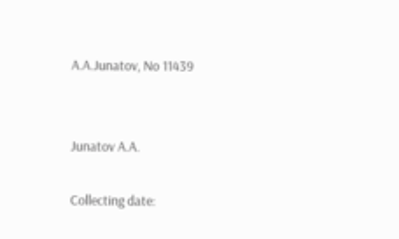A.A.Junatov, No 11439


Junatov A.A.

Collecting date: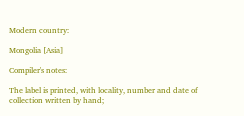Modern country:

Mongolia [Asia]

Compiler's notes:

The label is printed, with locality, number and date of collection written by hand;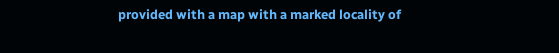provided with a map with a marked locality of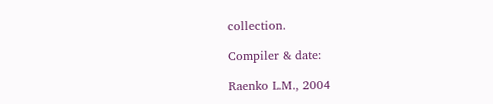collection.

Compiler & date:

Raenko L.M., 2004